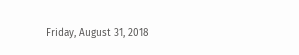Friday, August 31, 2018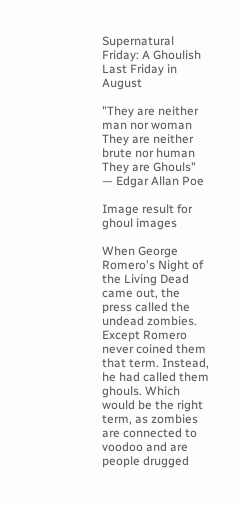Supernatural Friday: A Ghoulish Last Friday in August

"They are neither man nor woman
They are neither brute nor human
They are Ghouls"
— Edgar Allan Poe

Image result for ghoul images

When George Romero's Night of the Living Dead came out, the press called the undead zombies. Except Romero never coined them that term. Instead, he had called them ghouls. Which would be the right term, as zombies are connected to voodoo and are people drugged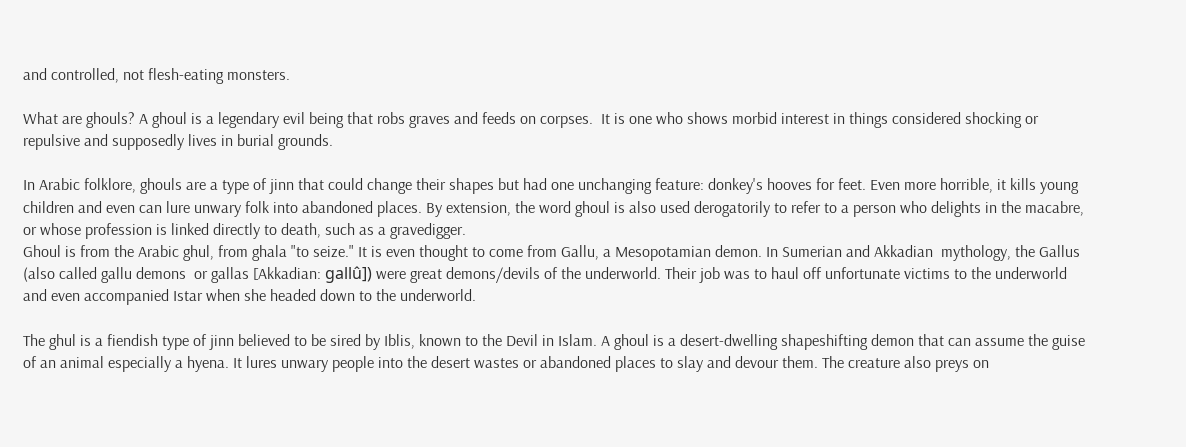and controlled, not flesh-eating monsters.

What are ghouls? A ghoul is a legendary evil being that robs graves and feeds on corpses.  It is one who shows morbid interest in things considered shocking or repulsive and supposedly lives in burial grounds.

In Arabic folklore, ghouls are a type of jinn that could change their shapes but had one unchanging feature: donkey's hooves for feet. Even more horrible, it kills young children and even can lure unwary folk into abandoned places. By extension, the word ghoul is also used derogatorily to refer to a person who delights in the macabre, or whose profession is linked directly to death, such as a gravedigger.
Ghoul is from the Arabic ghul, from ghala "to seize." It is even thought to come from Gallu, a Mesopotamian demon. In Sumerian and Akkadian  mythology, the Gallus (also called gallu demons  or gallas [Akkadian: gallû]) were great demons/devils of the underworld. Their job was to haul off unfortunate victims to the underworld and even accompanied Istar when she headed down to the underworld.

The ghul is a fiendish type of jinn believed to be sired by Iblis, known to the Devil in Islam. A ghoul is a desert-dwelling shapeshifting demon that can assume the guise of an animal especially a hyena. It lures unwary people into the desert wastes or abandoned places to slay and devour them. The creature also preys on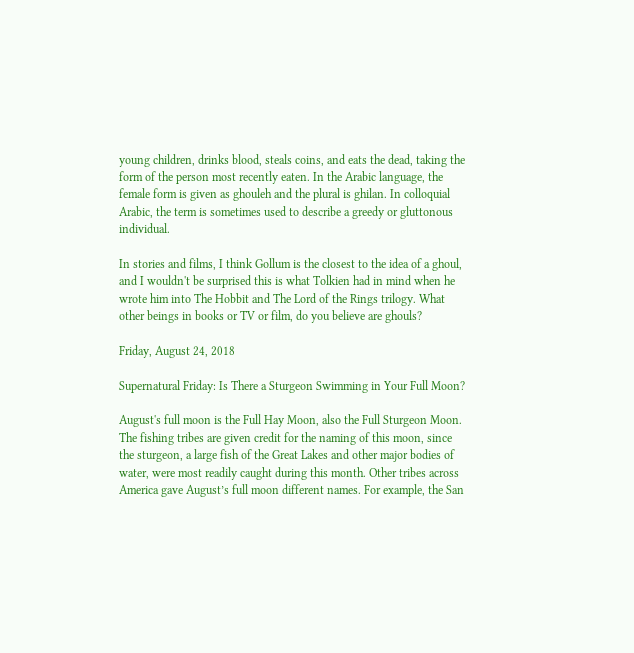young children, drinks blood, steals coins, and eats the dead, taking the form of the person most recently eaten. In the Arabic language, the female form is given as ghouleh and the plural is ghilan. In colloquial Arabic, the term is sometimes used to describe a greedy or gluttonous individual.

In stories and films, I think Gollum is the closest to the idea of a ghoul, and I wouldn't be surprised this is what Tolkien had in mind when he wrote him into The Hobbit and The Lord of the Rings trilogy. What other beings in books or TV or film, do you believe are ghouls?

Friday, August 24, 2018

Supernatural Friday: Is There a Sturgeon Swimming in Your Full Moon?

August's full moon is the Full Hay Moon, also the Full Sturgeon Moon. The fishing tribes are given credit for the naming of this moon, since the sturgeon, a large fish of the Great Lakes and other major bodies of water, were most readily caught during this month. Other tribes across America gave August’s full moon different names. For example, the San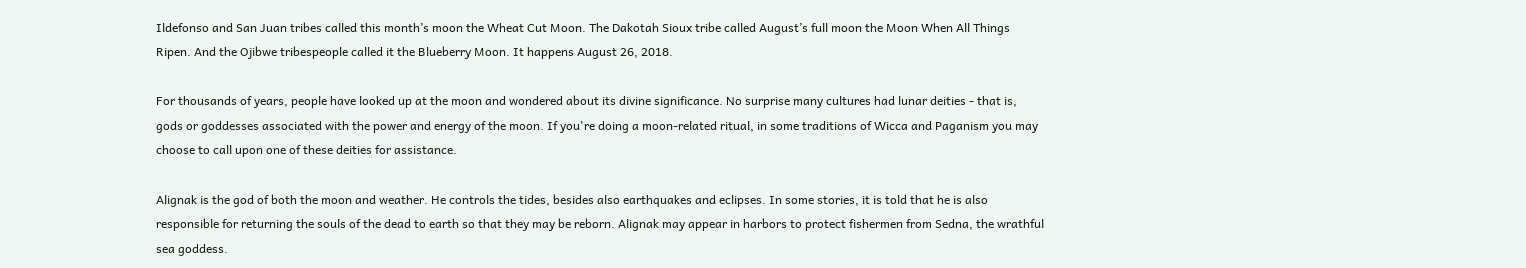Ildefonso and San Juan tribes called this month’s moon the Wheat Cut Moon. The Dakotah Sioux tribe called August’s full moon the Moon When All Things Ripen. And the Ojibwe tribespeople called it the Blueberry Moon. It happens August 26, 2018.

For thousands of years, people have looked up at the moon and wondered about its divine significance. No surprise many cultures had lunar deities - that is, gods or goddesses associated with the power and energy of the moon. If you're doing a moon-related ritual, in some traditions of Wicca and Paganism you may choose to call upon one of these deities for assistance.

Alignak is the god of both the moon and weather. He controls the tides, besides also earthquakes and eclipses. In some stories, it is told that he is also responsible for returning the souls of the dead to earth so that they may be reborn. Alignak may appear in harbors to protect fishermen from Sedna, the wrathful sea goddess.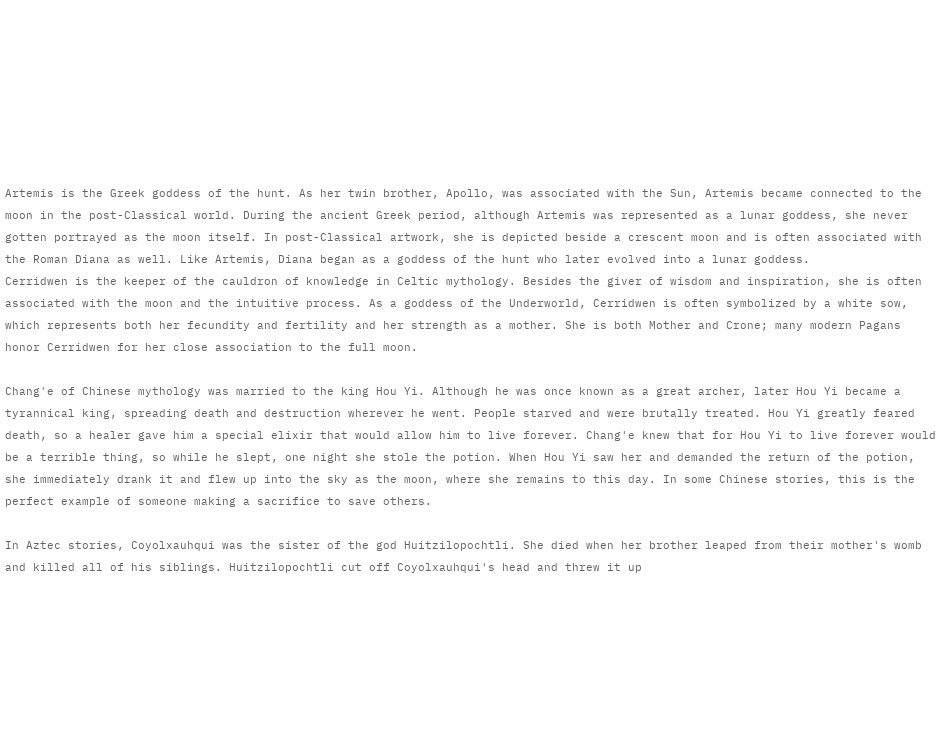Artemis is the Greek goddess of the hunt. As her twin brother, Apollo, was associated with the Sun, Artemis became connected to the moon in the post-Classical world. During the ancient Greek period, although Artemis was represented as a lunar goddess, she never gotten portrayed as the moon itself. In post-Classical artwork, she is depicted beside a crescent moon and is often associated with the Roman Diana as well. Like Artemis, Diana began as a goddess of the hunt who later evolved into a lunar goddess.
Cerridwen is the keeper of the cauldron of knowledge in Celtic mythology. Besides the giver of wisdom and inspiration, she is often associated with the moon and the intuitive process. As a goddess of the Underworld, Cerridwen is often symbolized by a white sow, which represents both her fecundity and fertility and her strength as a mother. She is both Mother and Crone; many modern Pagans honor Cerridwen for her close association to the full moon.

Chang'e of Chinese mythology was married to the king Hou Yi. Although he was once known as a great archer, later Hou Yi became a tyrannical king, spreading death and destruction wherever he went. People starved and were brutally treated. Hou Yi greatly feared death, so a healer gave him a special elixir that would allow him to live forever. Chang'e knew that for Hou Yi to live forever would be a terrible thing, so while he slept, one night she stole the potion. When Hou Yi saw her and demanded the return of the potion, she immediately drank it and flew up into the sky as the moon, where she remains to this day. In some Chinese stories, this is the perfect example of someone making a sacrifice to save others.

In Aztec stories, Coyolxauhqui was the sister of the god Huitzilopochtli. She died when her brother leaped from their mother's womb and killed all of his siblings. Huitzilopochtli cut off Coyolxauhqui's head and threw it up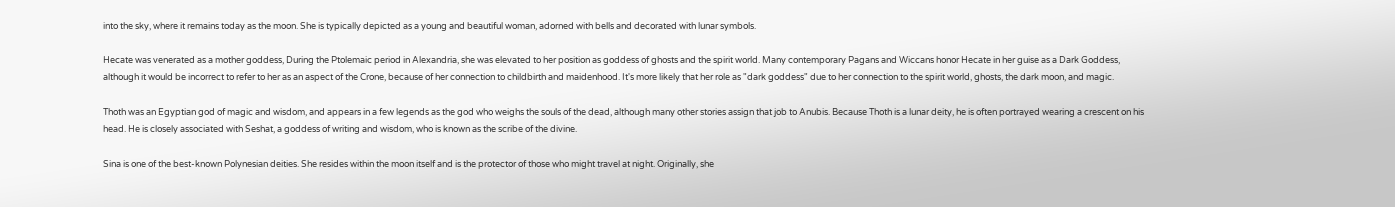into the sky, where it remains today as the moon. She is typically depicted as a young and beautiful woman, adorned with bells and decorated with lunar symbols.

Hecate was venerated as a mother goddess, During the Ptolemaic period in Alexandria, she was elevated to her position as goddess of ghosts and the spirit world. Many contemporary Pagans and Wiccans honor Hecate in her guise as a Dark Goddess, although it would be incorrect to refer to her as an aspect of the Crone, because of her connection to childbirth and maidenhood. It's more likely that her role as "dark goddess" due to her connection to the spirit world, ghosts, the dark moon, and magic.

Thoth was an Egyptian god of magic and wisdom, and appears in a few legends as the god who weighs the souls of the dead, although many other stories assign that job to Anubis. Because Thoth is a lunar deity, he is often portrayed wearing a crescent on his head. He is closely associated with Seshat, a goddess of writing and wisdom, who is known as the scribe of the divine.

Sina is one of the best-known Polynesian deities. She resides within the moon itself and is the protector of those who might travel at night. Originally, she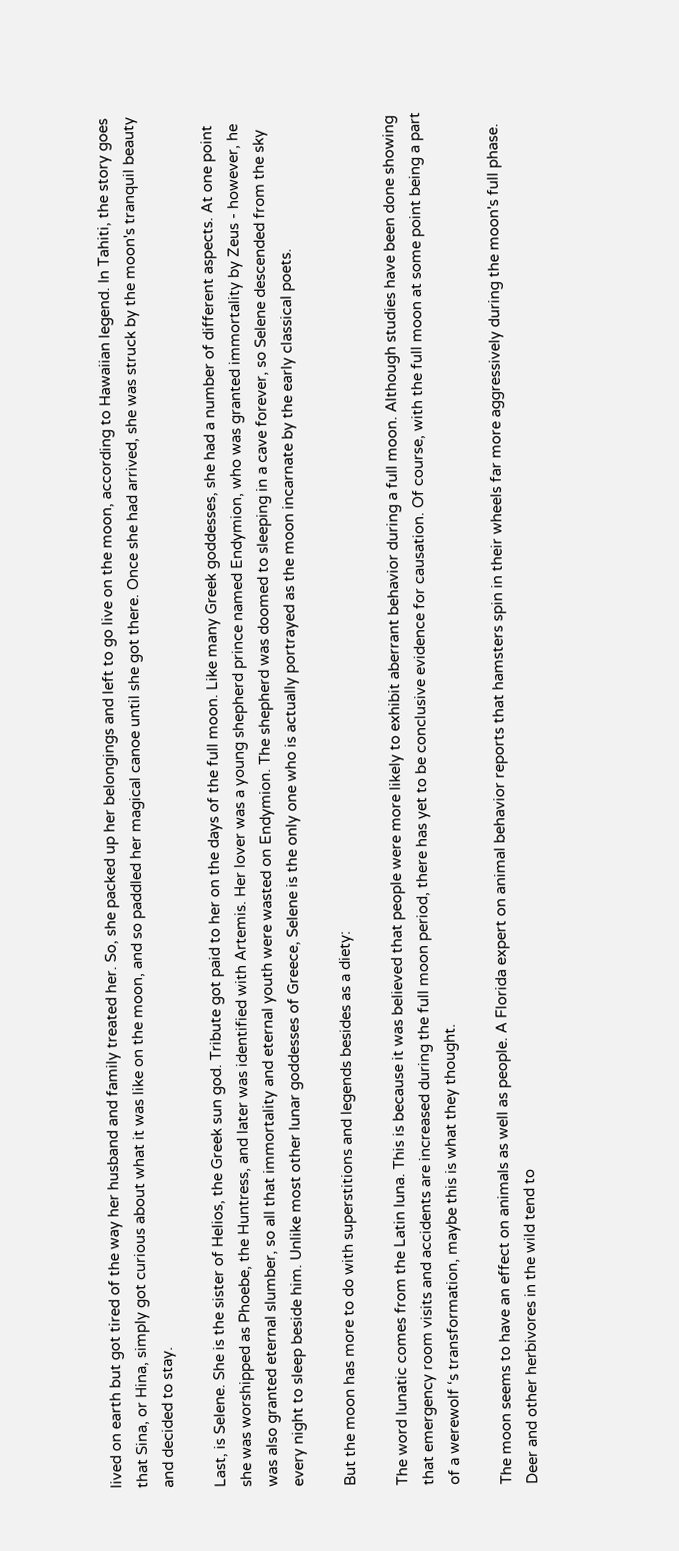lived on earth but got tired of the way her husband and family treated her. So, she packed up her belongings and left to go live on the moon, according to Hawaiian legend. In Tahiti, the story goes that Sina, or Hina, simply got curious about what it was like on the moon, and so paddled her magical canoe until she got there. Once she had arrived, she was struck by the moon's tranquil beauty and decided to stay.

Last, is Selene. She is the sister of Helios, the Greek sun god. Tribute got paid to her on the days of the full moon. Like many Greek goddesses, she had a number of different aspects. At one point she was worshipped as Phoebe, the Huntress, and later was identified with Artemis. Her lover was a young shepherd prince named Endymion, who was granted immortality by Zeus - however, he was also granted eternal slumber, so all that immortality and eternal youth were wasted on Endymion. The shepherd was doomed to sleeping in a cave forever, so Selene descended from the sky every night to sleep beside him. Unlike most other lunar goddesses of Greece, Selene is the only one who is actually portrayed as the moon incarnate by the early classical poets.

But the moon has more to do with superstitions and legends besides as a diety:

The word lunatic comes from the Latin luna. This is because it was believed that people were more likely to exhibit aberrant behavior during a full moon. Although studies have been done showing that emergency room visits and accidents are increased during the full moon period, there has yet to be conclusive evidence for causation. Of course, with the full moon at some point being a part of a werewolf ‘s transformation, maybe this is what they thought.

The moon seems to have an effect on animals as well as people. A Florida expert on animal behavior reports that hamsters spin in their wheels far more aggressively during the moon's full phase. Deer and other herbivores in the wild tend to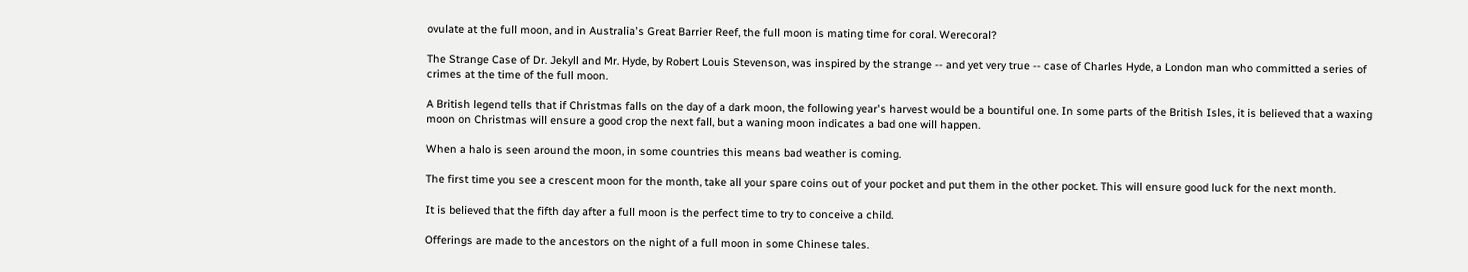ovulate at the full moon, and in Australia's Great Barrier Reef, the full moon is mating time for coral. Werecoral?

The Strange Case of Dr. Jekyll and Mr. Hyde, by Robert Louis Stevenson, was inspired by the strange -- and yet very true -- case of Charles Hyde, a London man who committed a series of crimes at the time of the full moon.

A British legend tells that if Christmas falls on the day of a dark moon, the following year's harvest would be a bountiful one. In some parts of the British Isles, it is believed that a waxing moon on Christmas will ensure a good crop the next fall, but a waning moon indicates a bad one will happen.

When a halo is seen around the moon, in some countries this means bad weather is coming.

The first time you see a crescent moon for the month, take all your spare coins out of your pocket and put them in the other pocket. This will ensure good luck for the next month.

It is believed that the fifth day after a full moon is the perfect time to try to conceive a child.

Offerings are made to the ancestors on the night of a full moon in some Chinese tales.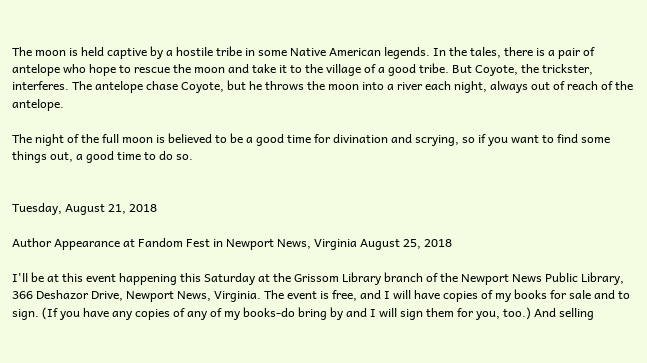The moon is held captive by a hostile tribe in some Native American legends. In the tales, there is a pair of antelope who hope to rescue the moon and take it to the village of a good tribe. But Coyote, the trickster, interferes. The antelope chase Coyote, but he throws the moon into a river each night, always out of reach of the antelope.

The night of the full moon is believed to be a good time for divination and scrying, so if you want to find some things out, a good time to do so.


Tuesday, August 21, 2018

Author Appearance at Fandom Fest in Newport News, Virginia August 25, 2018

I'll be at this event happening this Saturday at the Grissom Library branch of the Newport News Public Library, 366 Deshazor Drive, Newport News, Virginia. The event is free, and I will have copies of my books for sale and to sign. (If you have any copies of any of my books-do bring by and I will sign them for you, too.) And selling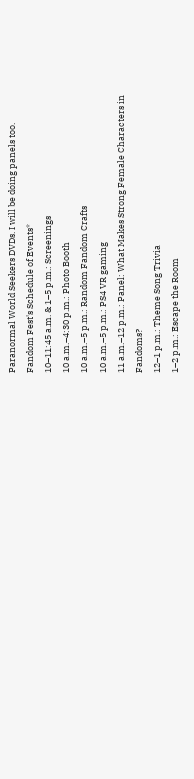Paranormal World Seekers DVDs. I will be doing panels too.
Fandom Fest's Schedule of Events*
10–11:45 a.m. & 1–5 p.m.: Screenings
10 a.m.–4:30 p.m.: Photo Booth
10 a.m.–5 p.m.: Random Fandom Crafts
10 a.m.–5 p.m.: PS4 VR gaming
11 a.m.–12 p.m.: Panel: What Makes Strong Female Characters in Fandoms?
12–1 p.m.: Theme Song Trivia
1–2 p.m.: Escape the Room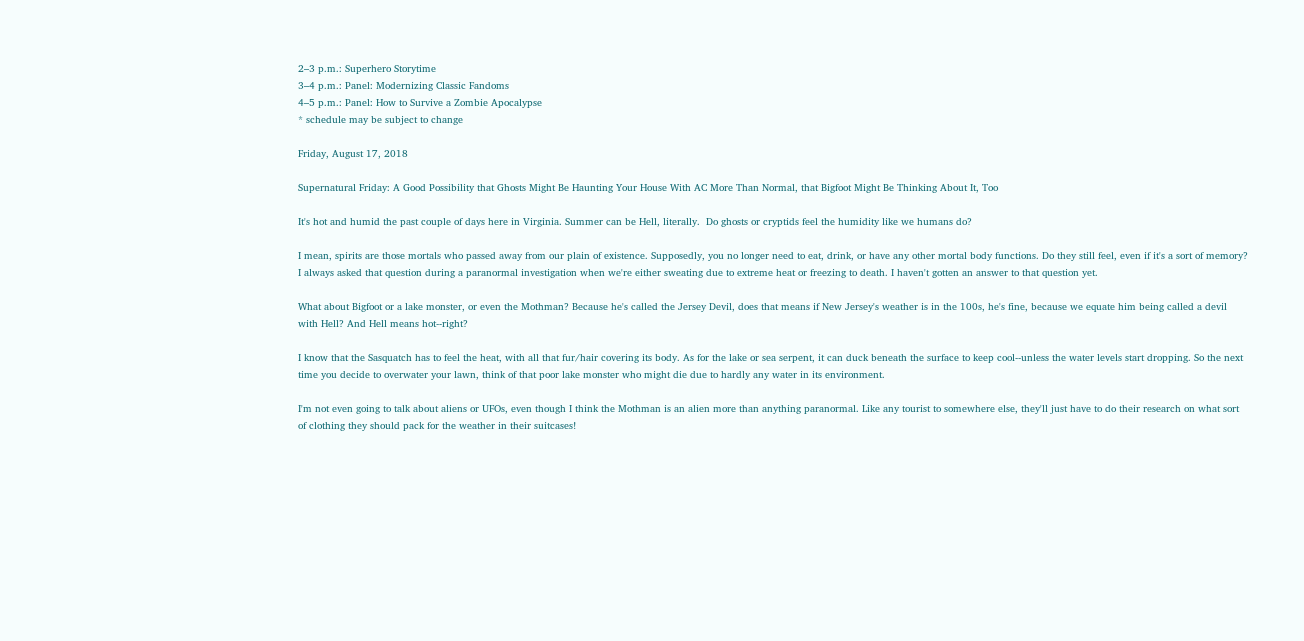2–3 p.m.: Superhero Storytime
3–4 p.m.: Panel: Modernizing Classic Fandoms
4–5 p.m.: Panel: How to Survive a Zombie Apocalypse
* schedule may be subject to change

Friday, August 17, 2018

Supernatural Friday: A Good Possibility that Ghosts Might Be Haunting Your House With AC More Than Normal, that Bigfoot Might Be Thinking About It, Too

It's hot and humid the past couple of days here in Virginia. Summer can be Hell, literally.  Do ghosts or cryptids feel the humidity like we humans do?

I mean, spirits are those mortals who passed away from our plain of existence. Supposedly, you no longer need to eat, drink, or have any other mortal body functions. Do they still feel, even if it's a sort of memory? I always asked that question during a paranormal investigation when we're either sweating due to extreme heat or freezing to death. I haven't gotten an answer to that question yet.

What about Bigfoot or a lake monster, or even the Mothman? Because he's called the Jersey Devil, does that means if New Jersey's weather is in the 100s, he's fine, because we equate him being called a devil with Hell? And Hell means hot--right?

I know that the Sasquatch has to feel the heat, with all that fur/hair covering its body. As for the lake or sea serpent, it can duck beneath the surface to keep cool--unless the water levels start dropping. So the next time you decide to overwater your lawn, think of that poor lake monster who might die due to hardly any water in its environment.

I'm not even going to talk about aliens or UFOs, even though I think the Mothman is an alien more than anything paranormal. Like any tourist to somewhere else, they'll just have to do their research on what sort of clothing they should pack for the weather in their suitcases!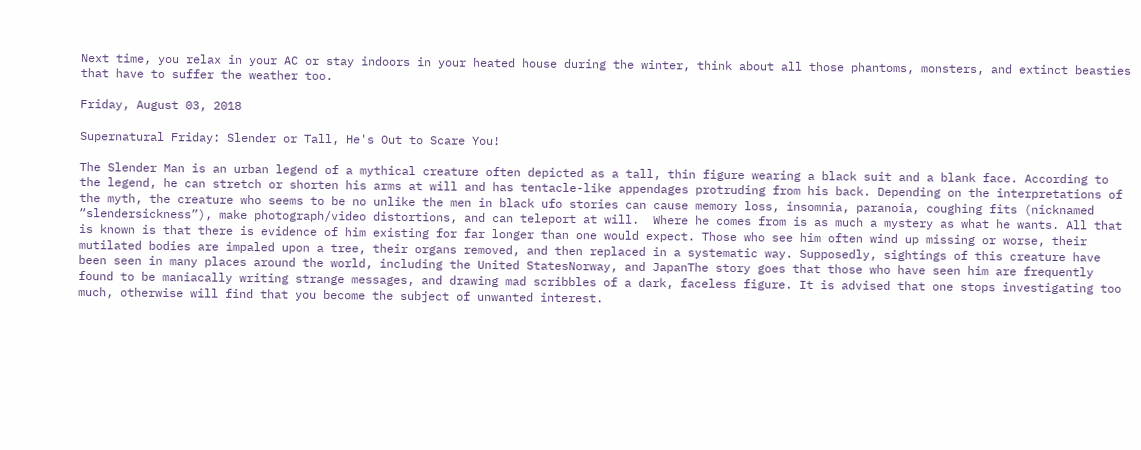Next time, you relax in your AC or stay indoors in your heated house during the winter, think about all those phantoms, monsters, and extinct beasties that have to suffer the weather too.

Friday, August 03, 2018

Supernatural Friday: Slender or Tall, He's Out to Scare You!

The Slender Man is an urban legend of a mythical creature often depicted as a tall, thin figure wearing a black suit and a blank face. According to the legend, he can stretch or shorten his arms at will and has tentacle-like appendages protruding from his back. Depending on the interpretations of the myth, the creature who seems to be no unlike the men in black ufo stories can cause memory loss, insomnia, paranoia, coughing fits (nicknamed “slendersickness”), make photograph/video distortions, and can teleport at will.  Where he comes from is as much a mystery as what he wants. All that is known is that there is evidence of him existing for far longer than one would expect. Those who see him often wind up missing or worse, their mutilated bodies are impaled upon a tree, their organs removed, and then replaced in a systematic way. Supposedly, sightings of this creature have been seen in many places around the world, including the United StatesNorway, and JapanThe story goes that those who have seen him are frequently found to be maniacally writing strange messages, and drawing mad scribbles of a dark, faceless figure. It is advised that one stops investigating too much, otherwise will find that you become the subject of unwanted interest.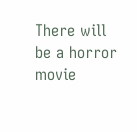There will be a horror movie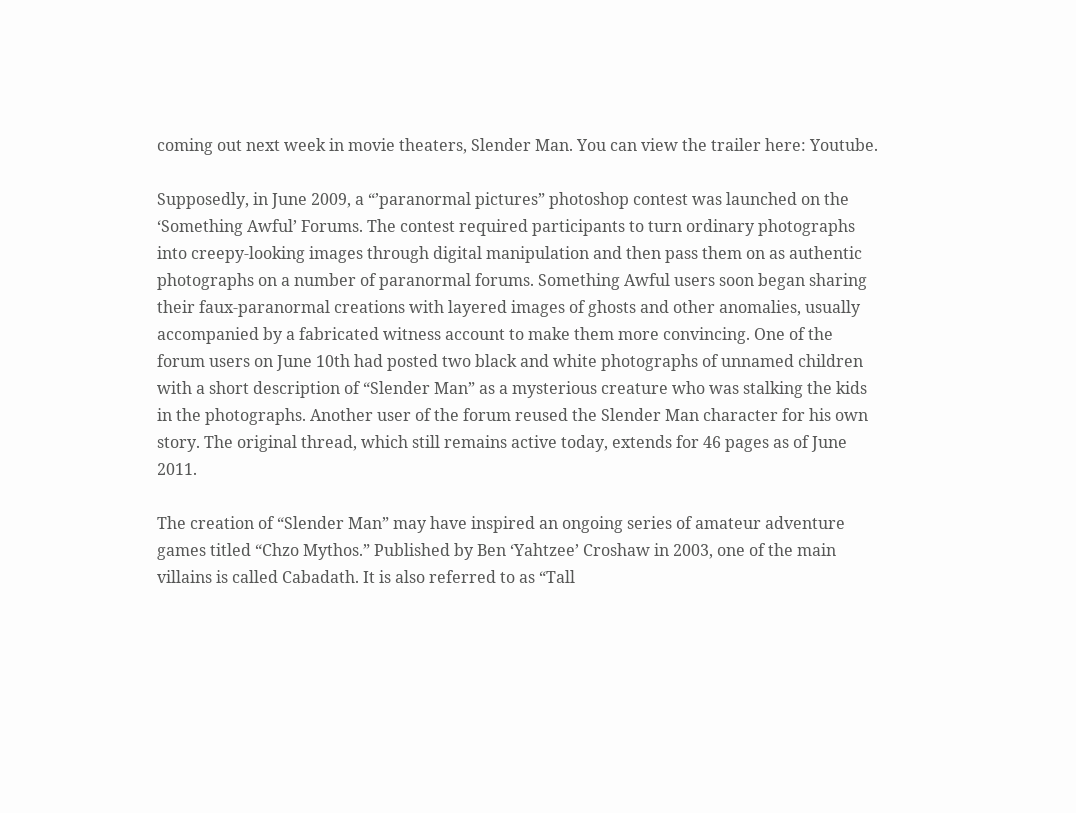coming out next week in movie theaters, Slender Man. You can view the trailer here: Youtube.

Supposedly, in June 2009, a “’paranormal pictures” photoshop contest was launched on the ‘Something Awful’ Forums. The contest required participants to turn ordinary photographs into creepy-looking images through digital manipulation and then pass them on as authentic photographs on a number of paranormal forums. Something Awful users soon began sharing their faux-paranormal creations with layered images of ghosts and other anomalies, usually accompanied by a fabricated witness account to make them more convincing. One of the forum users on June 10th had posted two black and white photographs of unnamed children with a short description of “Slender Man” as a mysterious creature who was stalking the kids in the photographs. Another user of the forum reused the Slender Man character for his own story. The original thread, which still remains active today, extends for 46 pages as of June 2011.

The creation of “Slender Man” may have inspired an ongoing series of amateur adventure games titled “Chzo Mythos.” Published by Ben ‘Yahtzee’ Croshaw in 2003, one of the main villains is called Cabadath. It is also referred to as “Tall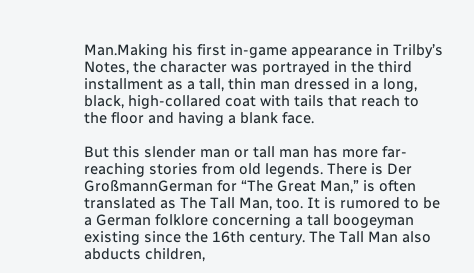Man.Making his first in-game appearance in Trilby’s Notes, the character was portrayed in the third installment as a tall, thin man dressed in a long, black, high-collared coat with tails that reach to the floor and having a blank face.

But this slender man or tall man has more far-reaching stories from old legends. There is Der GroßmannGerman for “The Great Man,” is often translated as The Tall Man, too. It is rumored to be a German folklore concerning a tall boogeyman existing since the 16th century. The Tall Man also abducts children,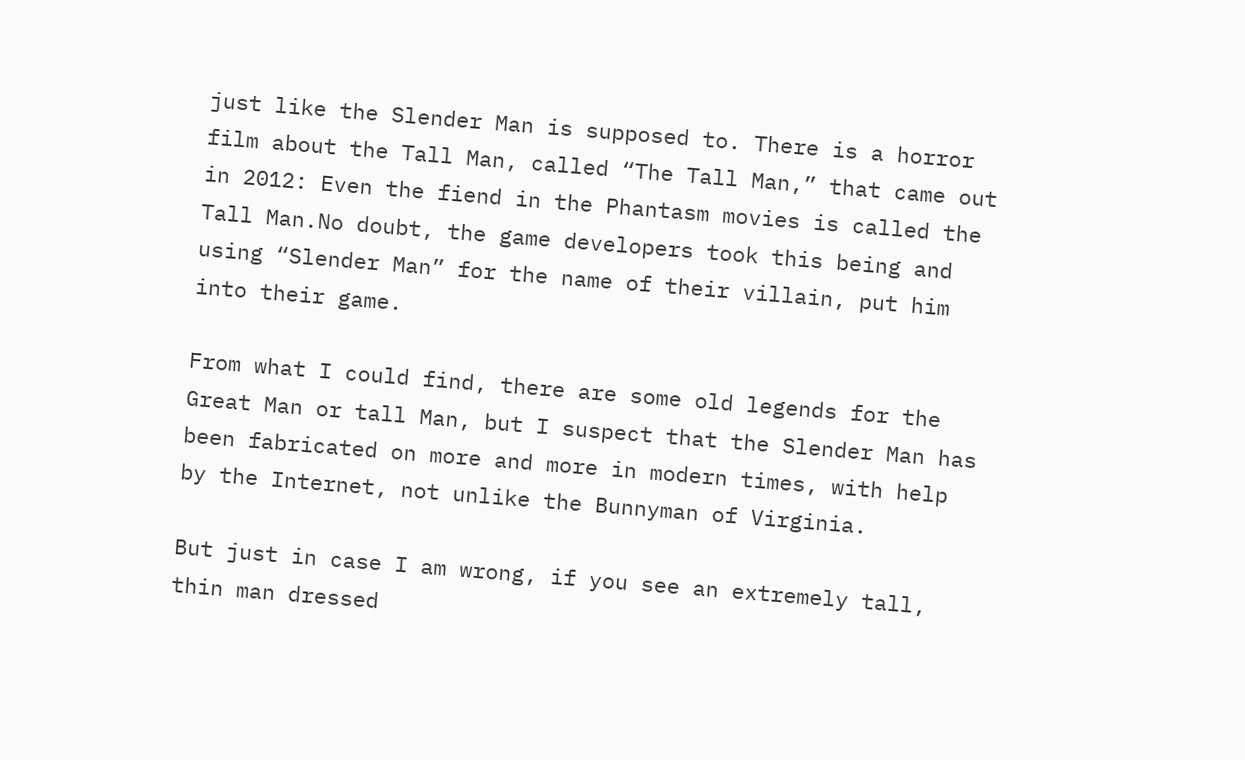just like the Slender Man is supposed to. There is a horror film about the Tall Man, called “The Tall Man,” that came out in 2012: Even the fiend in the Phantasm movies is called the Tall Man.No doubt, the game developers took this being and using “Slender Man” for the name of their villain, put him into their game.

From what I could find, there are some old legends for the Great Man or tall Man, but I suspect that the Slender Man has been fabricated on more and more in modern times, with help by the Internet, not unlike the Bunnyman of Virginia.

But just in case I am wrong, if you see an extremely tall, thin man dressed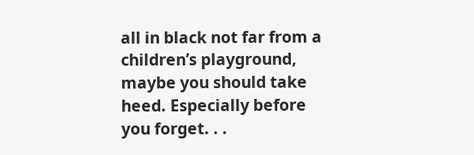all in black not far from a children’s playground, maybe you should take heed. Especially before you forget. . .